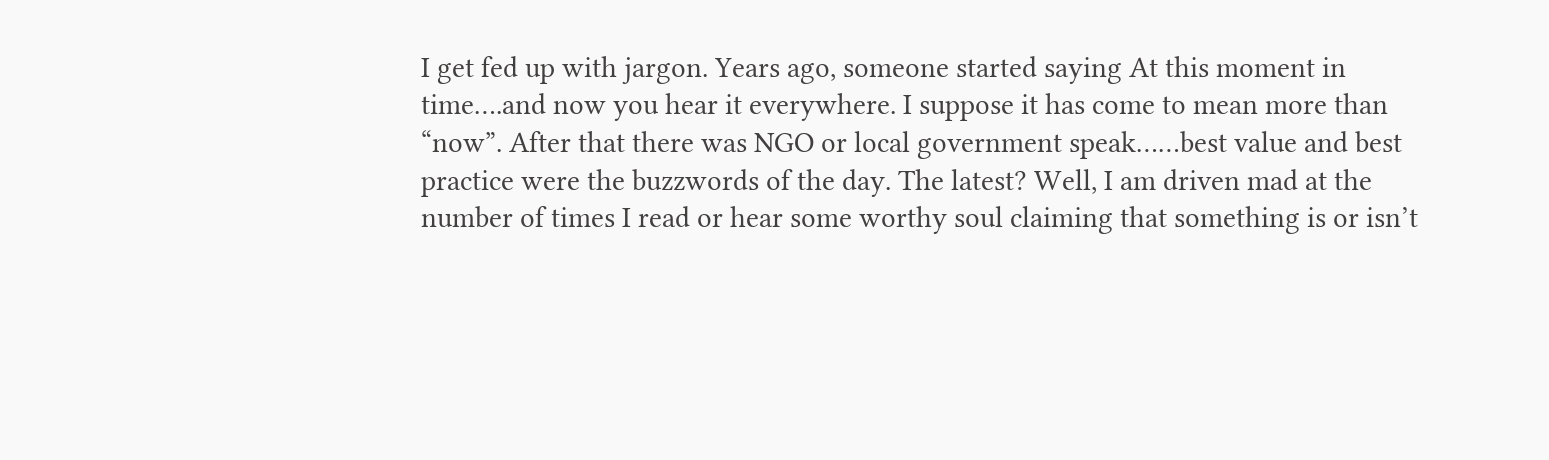I get fed up with jargon. Years ago, someone started saying At this moment in time….and now you hear it everywhere. I suppose it has come to mean more than “now”. After that there was NGO or local government speak……best value and best practice were the buzzwords of the day. The latest? Well, I am driven mad at the number of times I read or hear some worthy soul claiming that something is or isn’t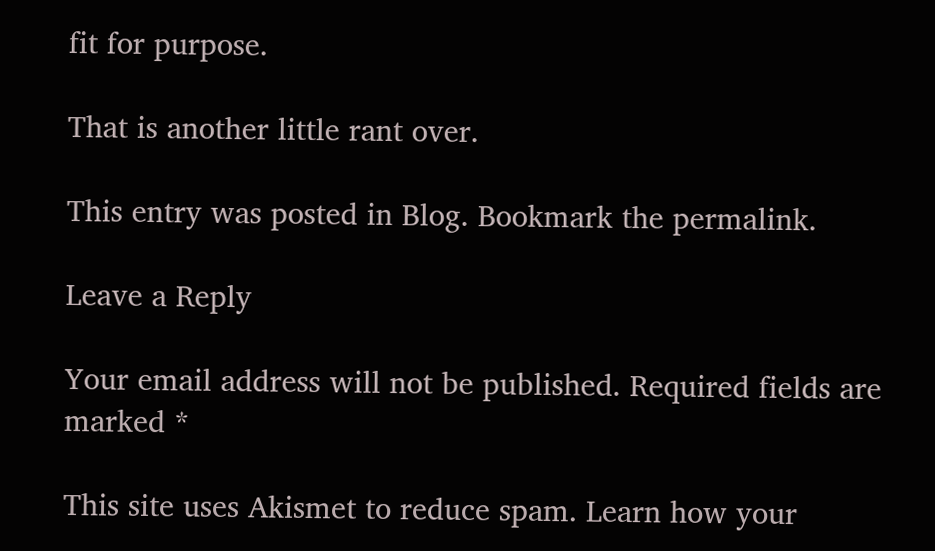fit for purpose.

That is another little rant over.

This entry was posted in Blog. Bookmark the permalink.

Leave a Reply

Your email address will not be published. Required fields are marked *

This site uses Akismet to reduce spam. Learn how your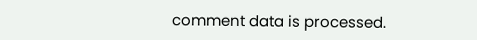comment data is processed.